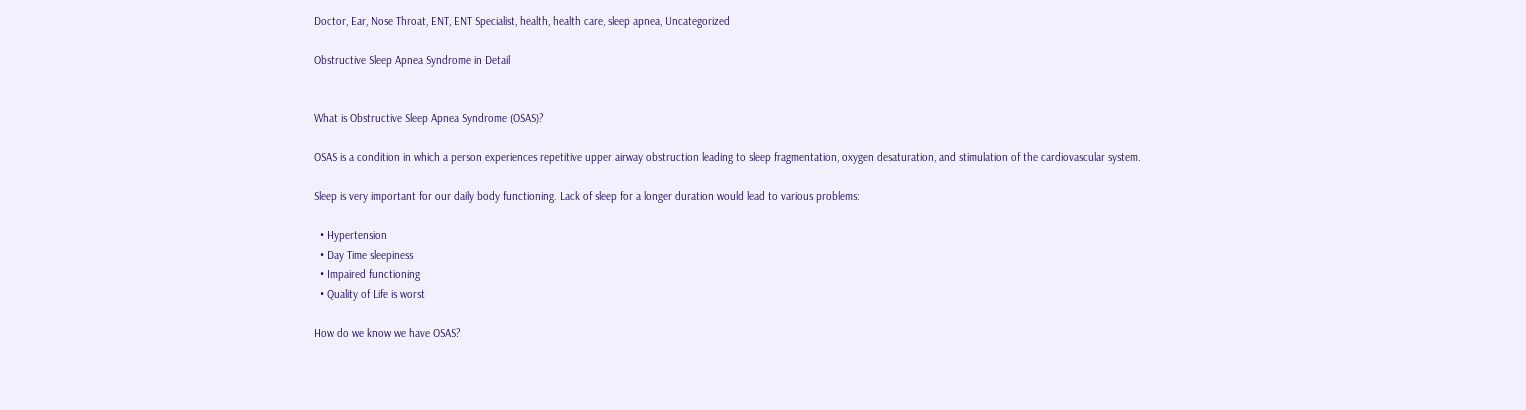Doctor, Ear, Nose Throat, ENT, ENT Specialist, health, health care, sleep apnea, Uncategorized

Obstructive Sleep Apnea Syndrome in Detail


What is Obstructive Sleep Apnea Syndrome (OSAS)?

OSAS is a condition in which a person experiences repetitive upper airway obstruction leading to sleep fragmentation, oxygen desaturation, and stimulation of the cardiovascular system.

Sleep is very important for our daily body functioning. Lack of sleep for a longer duration would lead to various problems:

  • Hypertension
  • Day Time sleepiness
  • Impaired functioning
  • Quality of Life is worst

How do we know we have OSAS?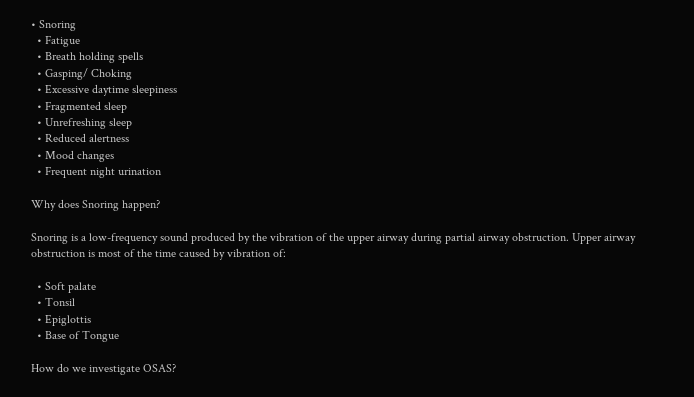• Snoring
  • Fatigue
  • Breath holding spells
  • Gasping/ Choking
  • Excessive daytime sleepiness
  • Fragmented sleep
  • Unrefreshing sleep
  • Reduced alertness
  • Mood changes
  • Frequent night urination

Why does Snoring happen?

Snoring is a low-frequency sound produced by the vibration of the upper airway during partial airway obstruction. Upper airway obstruction is most of the time caused by vibration of:

  • Soft palate
  • Tonsil
  • Epiglottis
  • Base of Tongue

How do we investigate OSAS?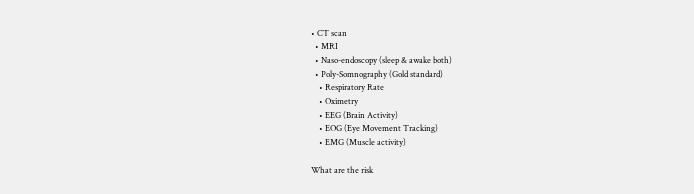• CT scan
  • MRI
  • Naso-endoscopy (sleep & awake both)
  • Poly-Somnography (Gold standard)
    • Respiratory Rate
    • Oximetry
    • EEG (Brain Activity)
    • EOG (Eye Movement Tracking)
    • EMG (Muscle activity)

What are the risk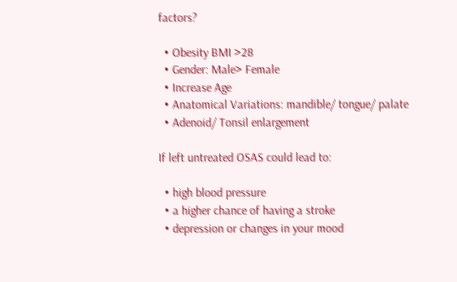factors?

  • Obesity BMI >28
  • Gender: Male> Female
  • Increase Age
  • Anatomical Variations: mandible/ tongue/ palate
  • Adenoid/ Tonsil enlargement

If left untreated OSAS could lead to:

  • high blood pressure
  • a higher chance of having a stroke
  • depression or changes in your mood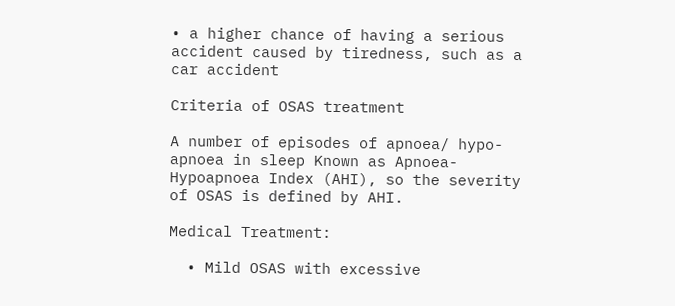• a higher chance of having a serious accident caused by tiredness, such as a car accident

Criteria of OSAS treatment

A number of episodes of apnoea/ hypo-apnoea in sleep Known as Apnoea-Hypoapnoea Index (AHI), so the severity of OSAS is defined by AHI.

Medical Treatment:

  • Mild OSAS with excessive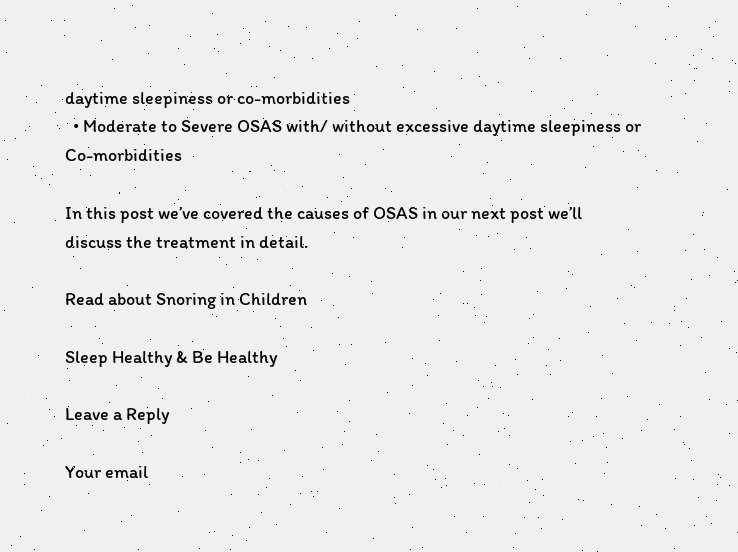daytime sleepiness or co-morbidities
  • Moderate to Severe OSAS with/ without excessive daytime sleepiness or Co-morbidities

In this post we’ve covered the causes of OSAS in our next post we’ll discuss the treatment in detail.

Read about Snoring in Children

Sleep Healthy & Be Healthy

Leave a Reply

Your email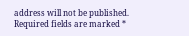address will not be published. Required fields are marked *